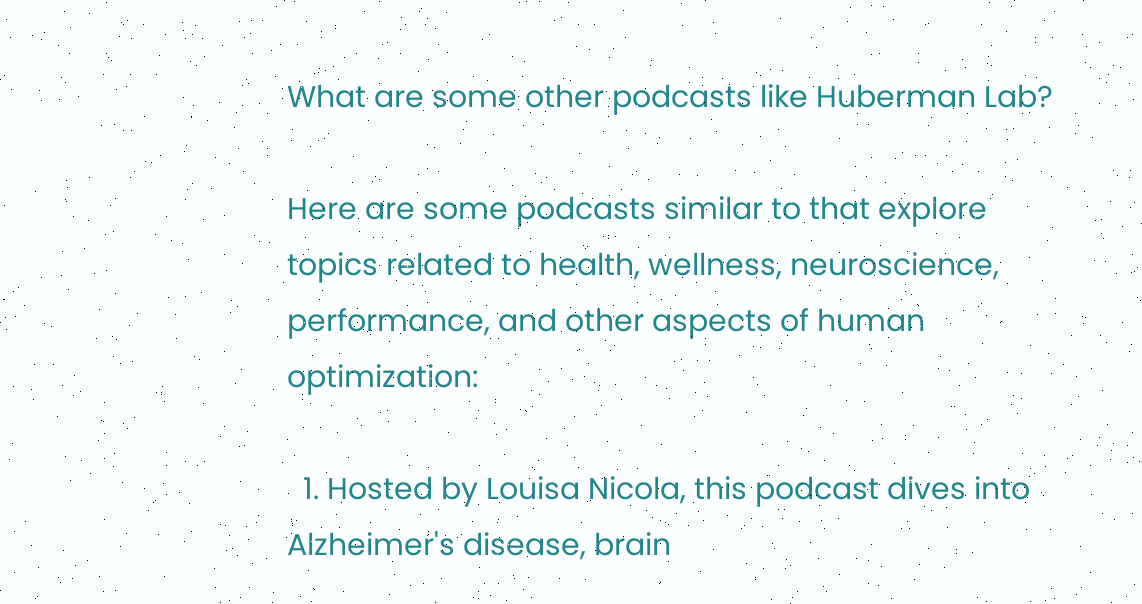What are some other podcasts like Huberman Lab?

Here are some podcasts similar to that explore topics related to health, wellness, neuroscience, performance, and other aspects of human optimization:

  1. Hosted by Louisa Nicola, this podcast dives into Alzheimer's disease, brain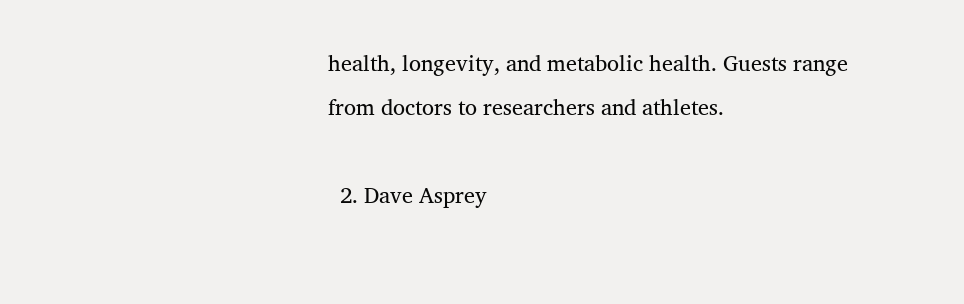health, longevity, and metabolic health. Guests range from doctors to researchers and athletes.

  2. Dave Asprey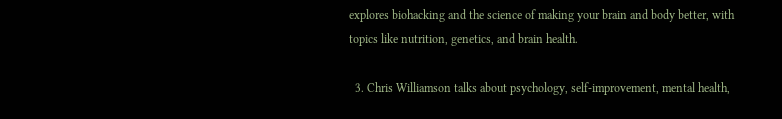explores biohacking and the science of making your brain and body better, with topics like nutrition, genetics, and brain health.

  3. Chris Williamson talks about psychology, self-improvement, mental health,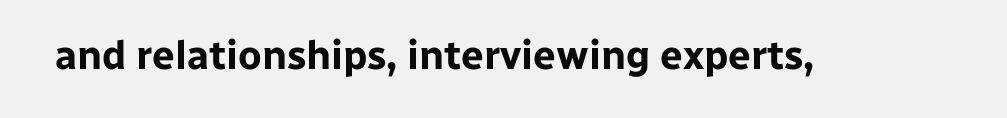and relationships, interviewing experts,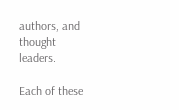authors, and thought leaders.

Each of these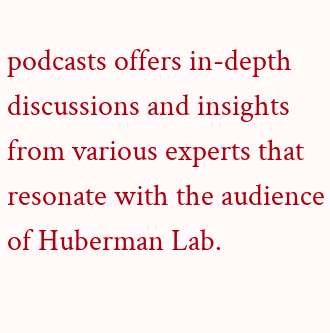podcasts offers in-depth discussions and insights from various experts that resonate with the audience of Huberman Lab.